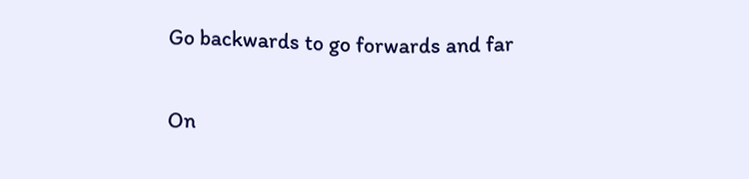Go backwards to go forwards and far

On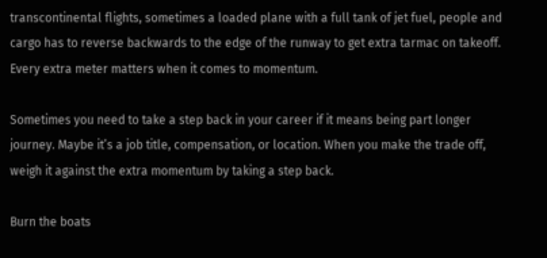transcontinental flights, sometimes a loaded plane with a full tank of jet fuel, people and cargo has to reverse backwards to the edge of the runway to get extra tarmac on takeoff. Every extra meter matters when it comes to momentum.

Sometimes you need to take a step back in your career if it means being part longer journey. Maybe it’s a job title, compensation, or location. When you make the trade off, weigh it against the extra momentum by taking a step back.

Burn the boats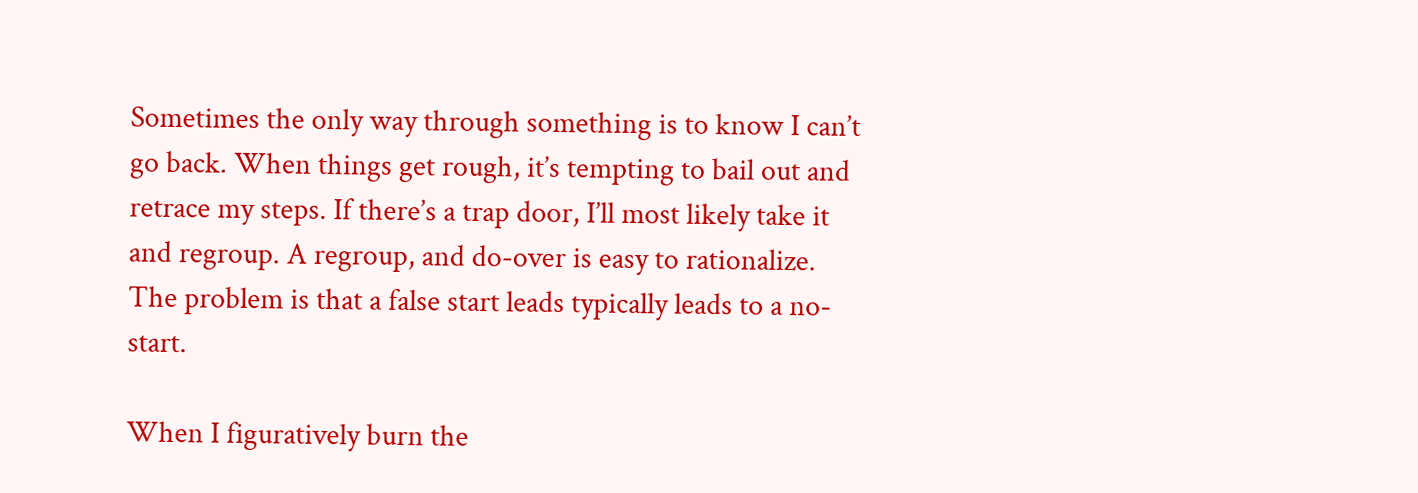Sometimes the only way through something is to know I can’t go back. When things get rough, it’s tempting to bail out and retrace my steps. If there’s a trap door, I’ll most likely take it and regroup. A regroup, and do-over is easy to rationalize. The problem is that a false start leads typically leads to a no-start.

When I figuratively burn the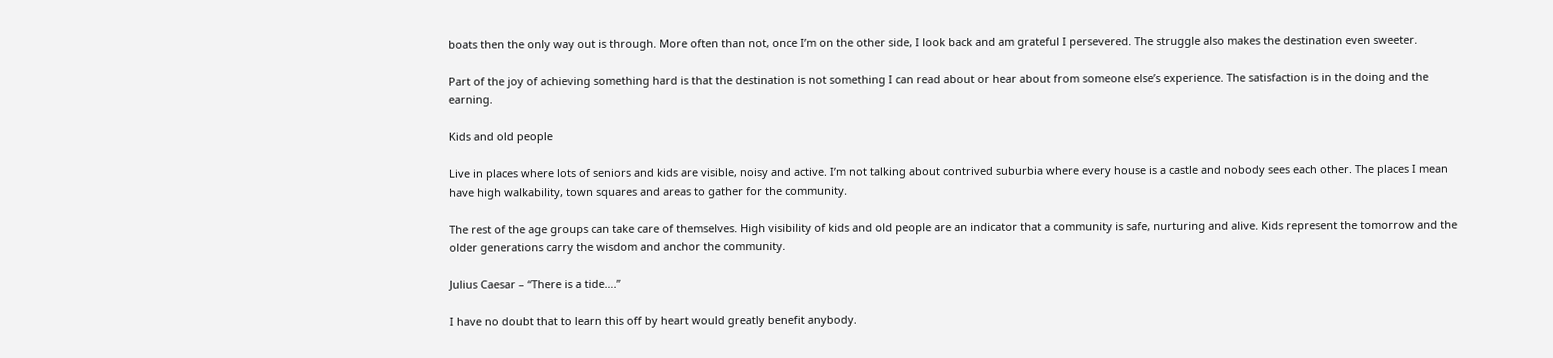boats then the only way out is through. More often than not, once I’m on the other side, I look back and am grateful I persevered. The struggle also makes the destination even sweeter.

Part of the joy of achieving something hard is that the destination is not something I can read about or hear about from someone else’s experience. The satisfaction is in the doing and the earning.

Kids and old people

Live in places where lots of seniors and kids are visible, noisy and active. I’m not talking about contrived suburbia where every house is a castle and nobody sees each other. The places I mean have high walkability, town squares and areas to gather for the community.

The rest of the age groups can take care of themselves. High visibility of kids and old people are an indicator that a community is safe, nurturing and alive. Kids represent the tomorrow and the older generations carry the wisdom and anchor the community.

Julius Caesar – “There is a tide….”

I have no doubt that to learn this off by heart would greatly benefit anybody.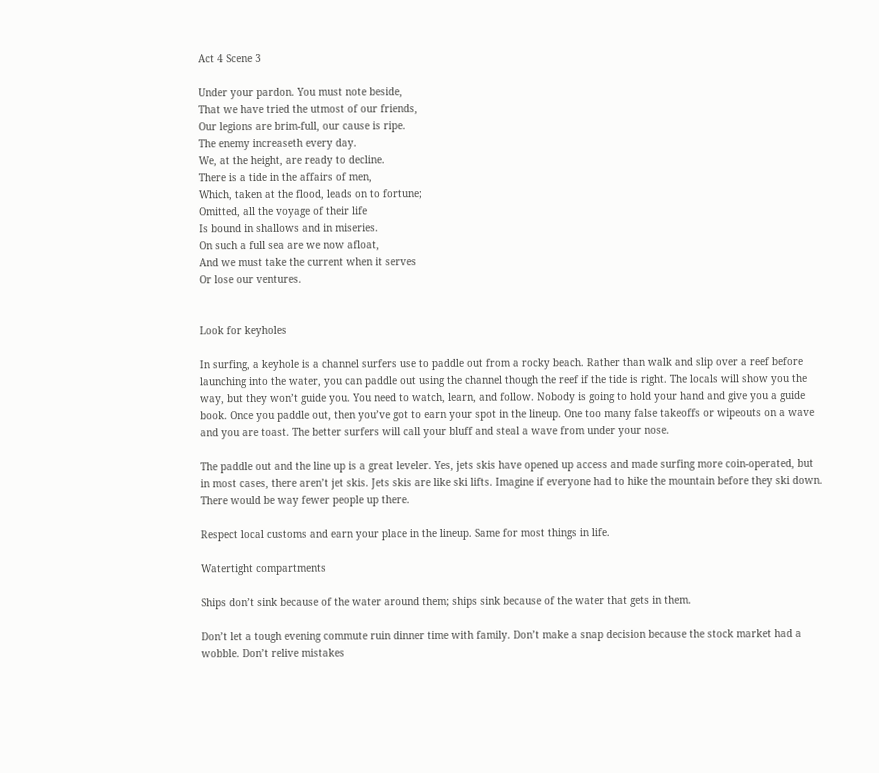Act 4 Scene 3

Under your pardon. You must note beside,
That we have tried the utmost of our friends,
Our legions are brim-full, our cause is ripe.
The enemy increaseth every day.
We, at the height, are ready to decline.
There is a tide in the affairs of men,
Which, taken at the flood, leads on to fortune;
Omitted, all the voyage of their life
Is bound in shallows and in miseries.
On such a full sea are we now afloat,
And we must take the current when it serves
Or lose our ventures.


Look for keyholes

In surfing, a keyhole is a channel surfers use to paddle out from a rocky beach. Rather than walk and slip over a reef before launching into the water, you can paddle out using the channel though the reef if the tide is right. The locals will show you the way, but they won’t guide you. You need to watch, learn, and follow. Nobody is going to hold your hand and give you a guide book. Once you paddle out, then you’ve got to earn your spot in the lineup. One too many false takeoffs or wipeouts on a wave and you are toast. The better surfers will call your bluff and steal a wave from under your nose.

The paddle out and the line up is a great leveler. Yes, jets skis have opened up access and made surfing more coin-operated, but in most cases, there aren’t jet skis. Jets skis are like ski lifts. Imagine if everyone had to hike the mountain before they ski down. There would be way fewer people up there.

Respect local customs and earn your place in the lineup. Same for most things in life.

Watertight compartments

Ships don’t sink because of the water around them; ships sink because of the water that gets in them.

Don’t let a tough evening commute ruin dinner time with family. Don’t make a snap decision because the stock market had a wobble. Don’t relive mistakes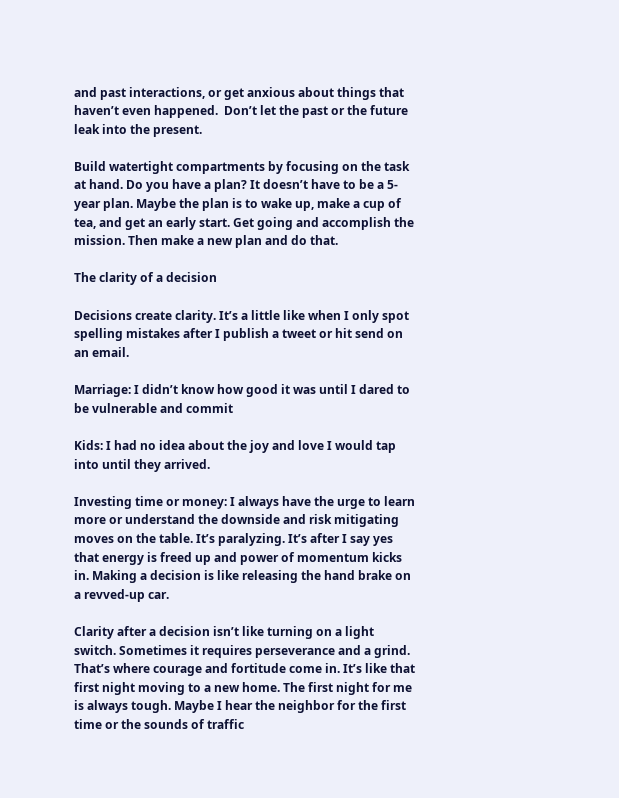and past interactions, or get anxious about things that haven’t even happened.  Don’t let the past or the future leak into the present.

Build watertight compartments by focusing on the task at hand. Do you have a plan? It doesn’t have to be a 5-year plan. Maybe the plan is to wake up, make a cup of tea, and get an early start. Get going and accomplish the mission. Then make a new plan and do that.

The clarity of a decision

Decisions create clarity. It’s a little like when I only spot spelling mistakes after I publish a tweet or hit send on an email.

Marriage: I didn’t know how good it was until I dared to be vulnerable and commit

Kids: I had no idea about the joy and love I would tap into until they arrived.

Investing time or money: I always have the urge to learn more or understand the downside and risk mitigating moves on the table. It’s paralyzing. It’s after I say yes that energy is freed up and power of momentum kicks in. Making a decision is like releasing the hand brake on a revved-up car.

Clarity after a decision isn’t like turning on a light switch. Sometimes it requires perseverance and a grind. That’s where courage and fortitude come in. It’s like that first night moving to a new home. The first night for me is always tough. Maybe I hear the neighbor for the first time or the sounds of traffic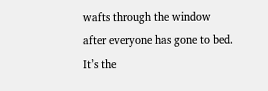wafts through the window after everyone has gone to bed. It’s the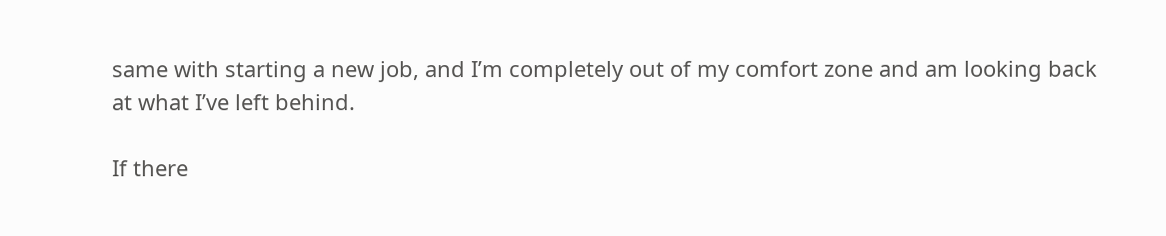same with starting a new job, and I’m completely out of my comfort zone and am looking back at what I’ve left behind.

If there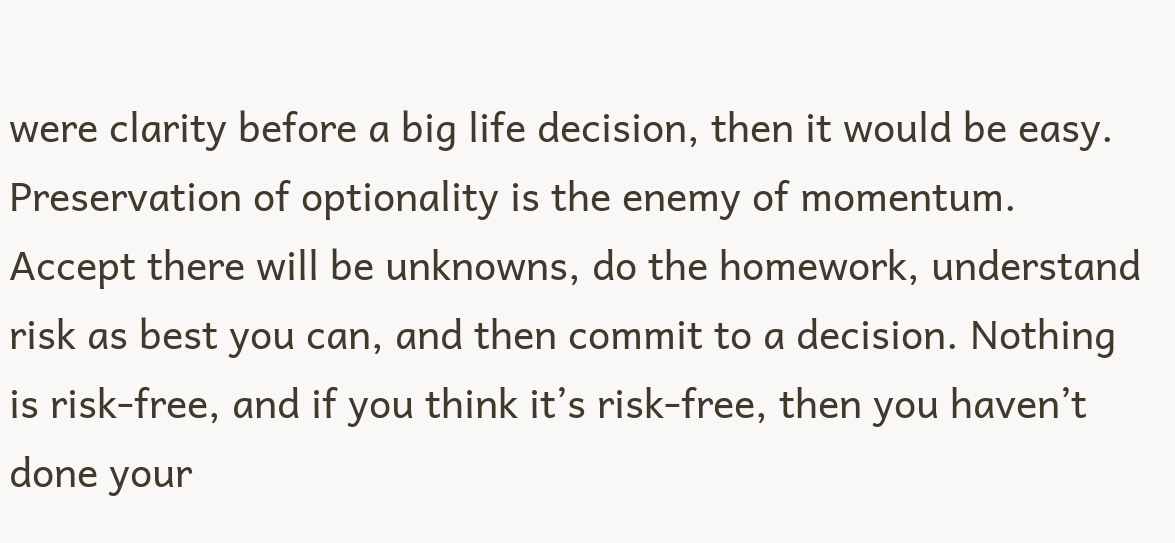were clarity before a big life decision, then it would be easy. Preservation of optionality is the enemy of momentum. Accept there will be unknowns, do the homework, understand risk as best you can, and then commit to a decision. Nothing is risk-free, and if you think it’s risk-free, then you haven’t done your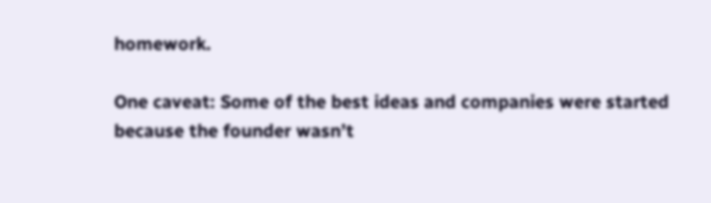homework.

One caveat: Some of the best ideas and companies were started because the founder wasn’t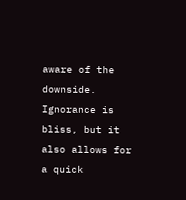aware of the downside. Ignorance is bliss, but it also allows for a quick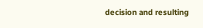decision and resulting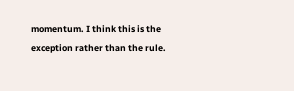momentum. I think this is the exception rather than the rule.